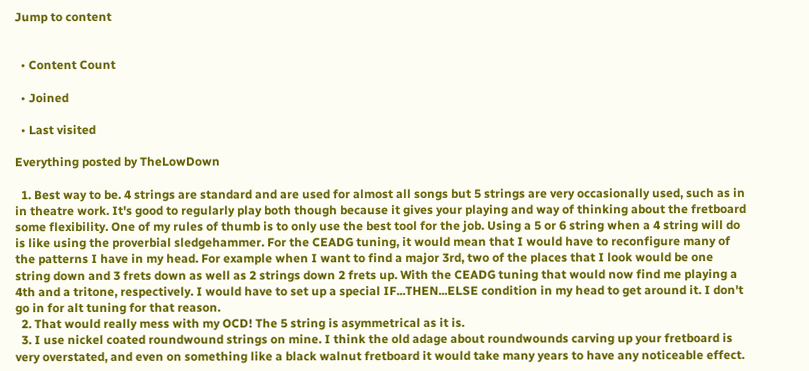Jump to content


  • Content Count

  • Joined

  • Last visited

Everything posted by TheLowDown

  1. Best way to be. 4 strings are standard and are used for almost all songs but 5 strings are very occasionally used, such as in in theatre work. It's good to regularly play both though because it gives your playing and way of thinking about the fretboard some flexibility. One of my rules of thumb is to only use the best tool for the job. Using a 5 or 6 string when a 4 string will do is like using the proverbial sledgehammer. For the CEADG tuning, it would mean that I would have to reconfigure many of the patterns I have in my head. For example when I want to find a major 3rd, two of the places that I look would be one string down and 3 frets down as well as 2 strings down 2 frets up. With the CEADG tuning that would now find me playing a 4th and a tritone, respectively. I would have to set up a special IF...THEN...ELSE condition in my head to get around it. I don't go in for alt tuning for that reason.
  2. That would really mess with my OCD! The 5 string is asymmetrical as it is.
  3. I use nickel coated roundwound strings on mine. I think the old adage about roundwounds carving up your fretboard is very overstated, and even on something like a black walnut fretboard it would take many years to have any noticeable effect.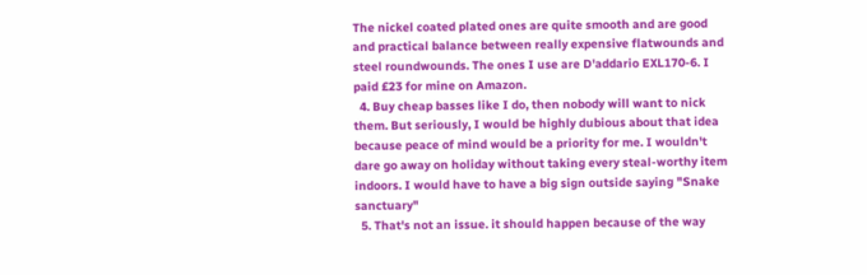The nickel coated plated ones are quite smooth and are good and practical balance between really expensive flatwounds and steel roundwounds. The ones I use are D'addario EXL170-6. I paid £23 for mine on Amazon.
  4. Buy cheap basses like I do, then nobody will want to nick them. But seriously, I would be highly dubious about that idea because peace of mind would be a priority for me. I wouldn't dare go away on holiday without taking every steal-worthy item indoors. I would have to have a big sign outside saying "Snake sanctuary"
  5. That's not an issue. it should happen because of the way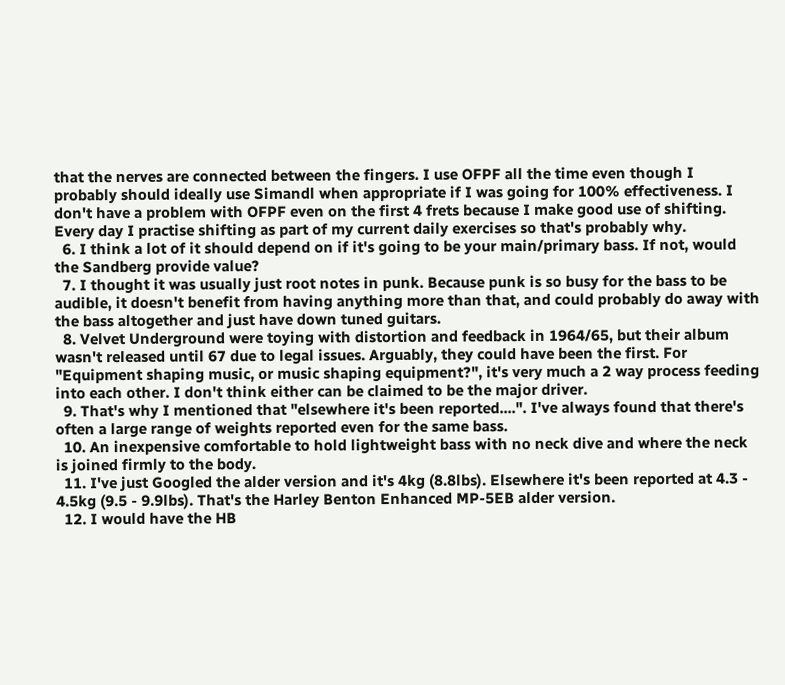that the nerves are connected between the fingers. I use OFPF all the time even though I probably should ideally use Simandl when appropriate if I was going for 100% effectiveness. I don't have a problem with OFPF even on the first 4 frets because I make good use of shifting. Every day I practise shifting as part of my current daily exercises so that's probably why.
  6. I think a lot of it should depend on if it's going to be your main/primary bass. If not, would the Sandberg provide value?
  7. I thought it was usually just root notes in punk. Because punk is so busy for the bass to be audible, it doesn't benefit from having anything more than that, and could probably do away with the bass altogether and just have down tuned guitars.
  8. Velvet Underground were toying with distortion and feedback in 1964/65, but their album wasn't released until 67 due to legal issues. Arguably, they could have been the first. For "Equipment shaping music, or music shaping equipment?", it's very much a 2 way process feeding into each other. I don't think either can be claimed to be the major driver.
  9. That's why I mentioned that "elsewhere it's been reported....". I've always found that there's often a large range of weights reported even for the same bass.
  10. An inexpensive comfortable to hold lightweight bass with no neck dive and where the neck is joined firmly to the body.
  11. I've just Googled the alder version and it's 4kg (8.8lbs). Elsewhere it's been reported at 4.3 - 4.5kg (9.5 - 9.9lbs). That's the Harley Benton Enhanced MP-5EB alder version.
  12. I would have the HB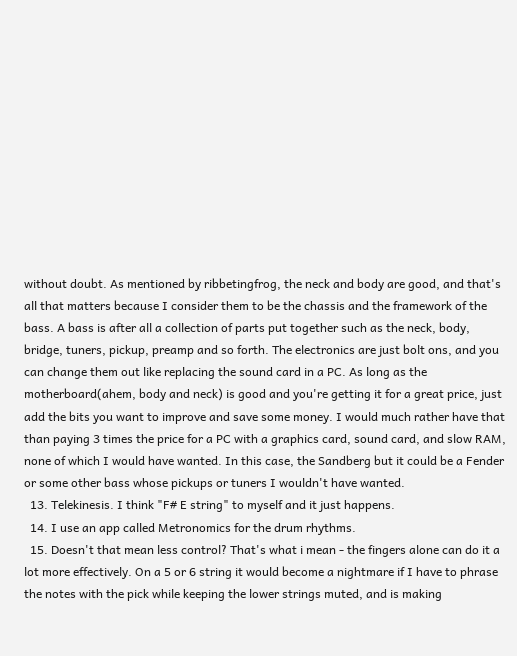without doubt. As mentioned by ribbetingfrog, the neck and body are good, and that's all that matters because I consider them to be the chassis and the framework of the bass. A bass is after all a collection of parts put together such as the neck, body, bridge, tuners, pickup, preamp and so forth. The electronics are just bolt ons, and you can change them out like replacing the sound card in a PC. As long as the motherboard(ahem, body and neck) is good and you're getting it for a great price, just add the bits you want to improve and save some money. I would much rather have that than paying 3 times the price for a PC with a graphics card, sound card, and slow RAM, none of which I would have wanted. In this case, the Sandberg but it could be a Fender or some other bass whose pickups or tuners I wouldn't have wanted.
  13. Telekinesis. I think "F# E string" to myself and it just happens.
  14. I use an app called Metronomics for the drum rhythms.
  15. Doesn't that mean less control? That's what i mean - the fingers alone can do it a lot more effectively. On a 5 or 6 string it would become a nightmare if I have to phrase the notes with the pick while keeping the lower strings muted, and is making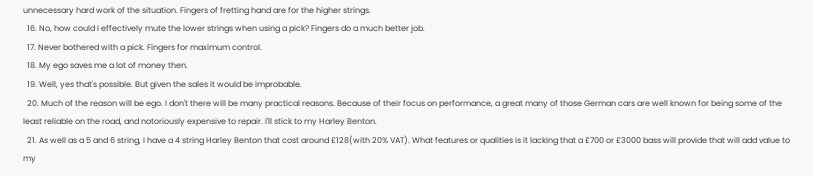unnecessary hard work of the situation. Fingers of fretting hand are for the higher strings.
  16. No, how could I effectively mute the lower strings when using a pick? Fingers do a much better job.
  17. Never bothered with a pick. Fingers for maximum control.
  18. My ego saves me a lot of money then.
  19. Well, yes that's possible. But given the sales it would be improbable.
  20. Much of the reason will be ego. I don't there will be many practical reasons. Because of their focus on performance, a great many of those German cars are well known for being some of the least reliable on the road, and notoriously expensive to repair. I'll stick to my Harley Benton.
  21. As well as a 5 and 6 string, I have a 4 string Harley Benton that cost around £128(with 20% VAT). What features or qualities is it lacking that a £700 or £3000 bass will provide that will add value to my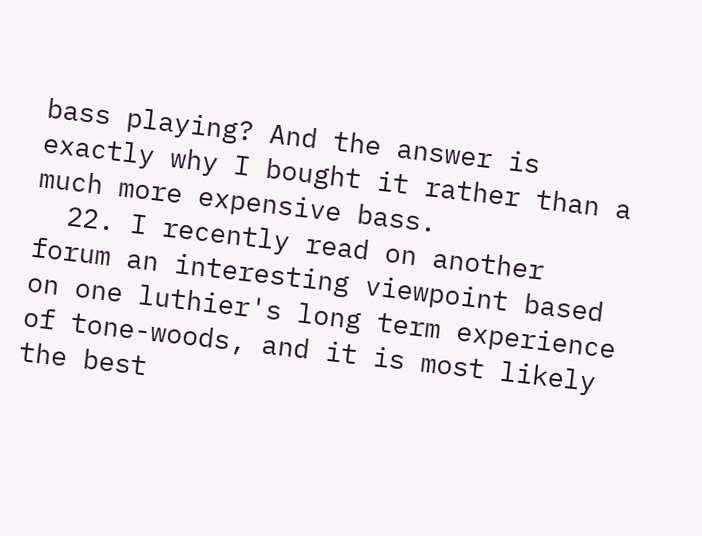bass playing? And the answer is exactly why I bought it rather than a much more expensive bass.
  22. I recently read on another forum an interesting viewpoint based on one luthier's long term experience of tone-woods, and it is most likely the best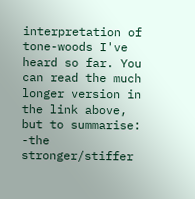interpretation of tone-woods I've heard so far. You can read the much longer version in the link above, but to summarise: -the stronger/stiffer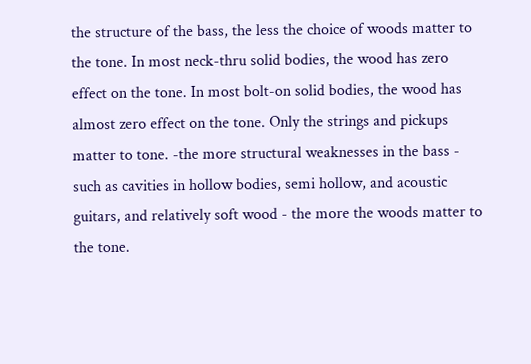the structure of the bass, the less the choice of woods matter to the tone. In most neck-thru solid bodies, the wood has zero effect on the tone. In most bolt-on solid bodies, the wood has almost zero effect on the tone. Only the strings and pickups matter to tone. -the more structural weaknesses in the bass - such as cavities in hollow bodies, semi hollow, and acoustic guitars, and relatively soft wood - the more the woods matter to the tone.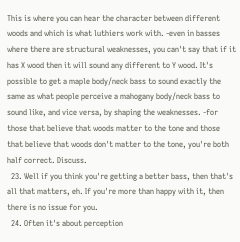This is where you can hear the character between different woods and which is what luthiers work with. -even in basses where there are structural weaknesses, you can't say that if it has X wood then it will sound any different to Y wood. It's possible to get a maple body/neck bass to sound exactly the same as what people perceive a mahogany body/neck bass to sound like, and vice versa, by shaping the weaknesses. -for those that believe that woods matter to the tone and those that believe that woods don't matter to the tone, you're both half correct. Discuss.
  23. Well if you think you're getting a better bass, then that's all that matters, eh. If you're more than happy with it, then there is no issue for you.
  24. Often it's about perception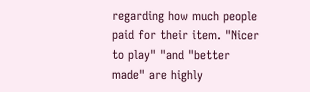regarding how much people paid for their item. "Nicer to play" "and "better made" are highly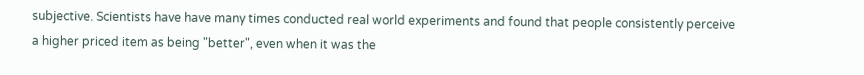subjective. Scientists have have many times conducted real world experiments and found that people consistently perceive a higher priced item as being "better", even when it was the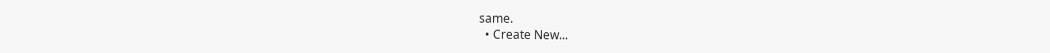same.
  • Create New...